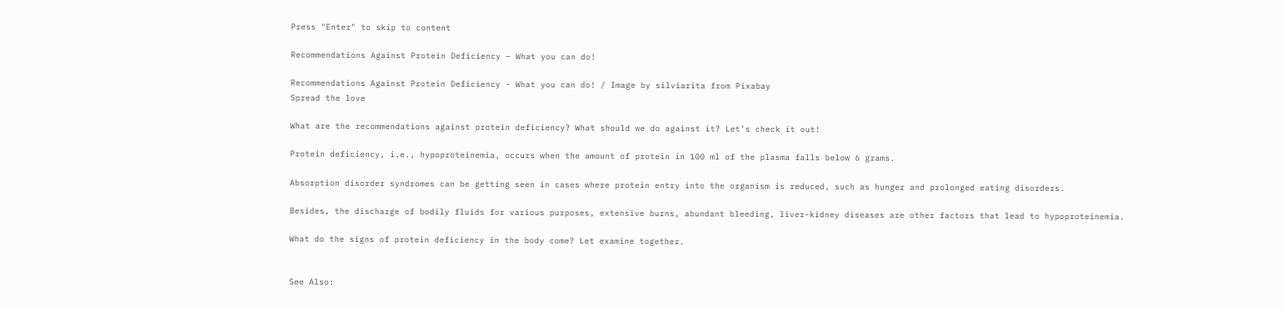Press "Enter" to skip to content

Recommendations Against Protein Deficiency – What you can do!

Recommendations Against Protein Deficiency - What you can do! / Image by silviarita from Pixabay
Spread the love

What are the recommendations against protein deficiency? What should we do against it? Let’s check it out!

Protein deficiency, i.e., hypoproteinemia, occurs when the amount of protein in 100 ml of the plasma falls below 6 grams.

Absorption disorder syndromes can be getting seen in cases where protein entry into the organism is reduced, such as hunger and prolonged eating disorders.

Besides, the discharge of bodily fluids for various purposes, extensive burns, abundant bleeding, liver-kidney diseases are other factors that lead to hypoproteinemia.

What do the signs of protein deficiency in the body come? Let examine together.


See Also: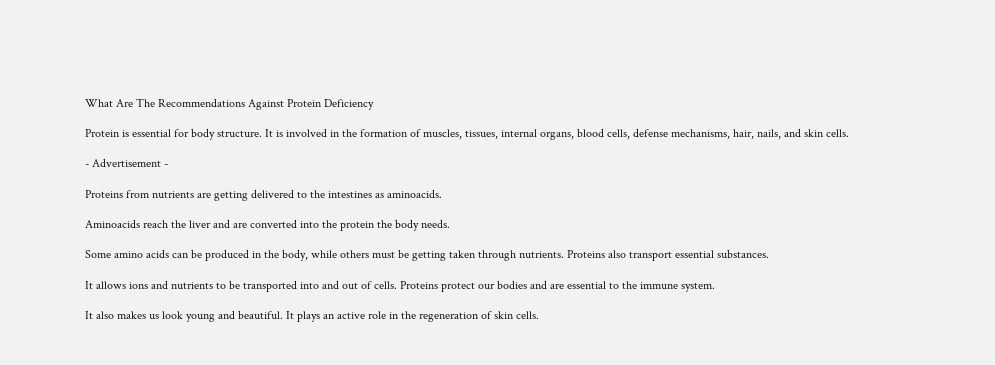What Are The Recommendations Against Protein Deficiency

Protein is essential for body structure. It is involved in the formation of muscles, tissues, internal organs, blood cells, defense mechanisms, hair, nails, and skin cells.

- Advertisement -

Proteins from nutrients are getting delivered to the intestines as aminoacids.

Aminoacids reach the liver and are converted into the protein the body needs.

Some amino acids can be produced in the body, while others must be getting taken through nutrients. Proteins also transport essential substances.

It allows ions and nutrients to be transported into and out of cells. Proteins protect our bodies and are essential to the immune system.

It also makes us look young and beautiful. It plays an active role in the regeneration of skin cells.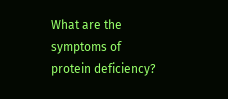What are the symptoms of protein deficiency?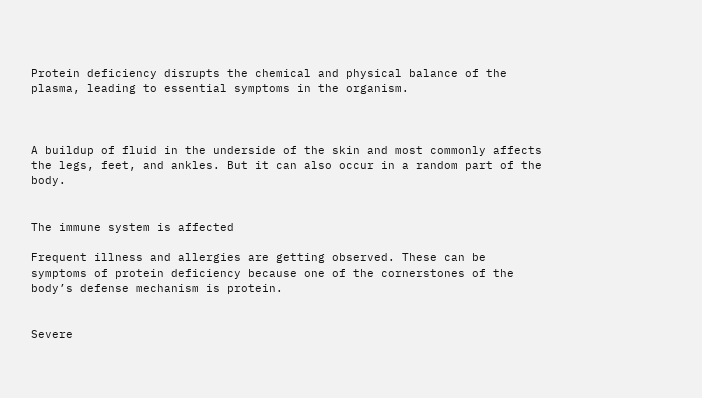Protein deficiency disrupts the chemical and physical balance of the plasma, leading to essential symptoms in the organism.



A buildup of fluid in the underside of the skin and most commonly affects the legs, feet, and ankles. But it can also occur in a random part of the body.


The immune system is affected

Frequent illness and allergies are getting observed. These can be symptoms of protein deficiency because one of the cornerstones of the body’s defense mechanism is protein.


Severe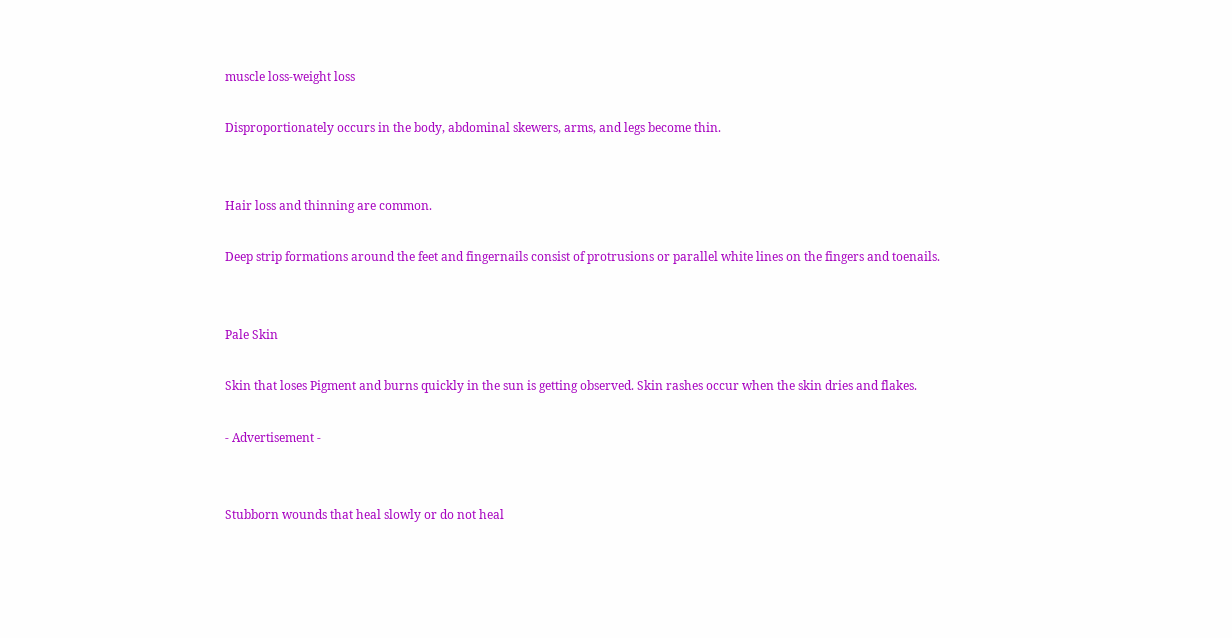muscle loss-weight loss

Disproportionately occurs in the body, abdominal skewers, arms, and legs become thin.


Hair loss and thinning are common.

Deep strip formations around the feet and fingernails consist of protrusions or parallel white lines on the fingers and toenails.


Pale Skin

Skin that loses Pigment and burns quickly in the sun is getting observed. Skin rashes occur when the skin dries and flakes.

- Advertisement -


Stubborn wounds that heal slowly or do not heal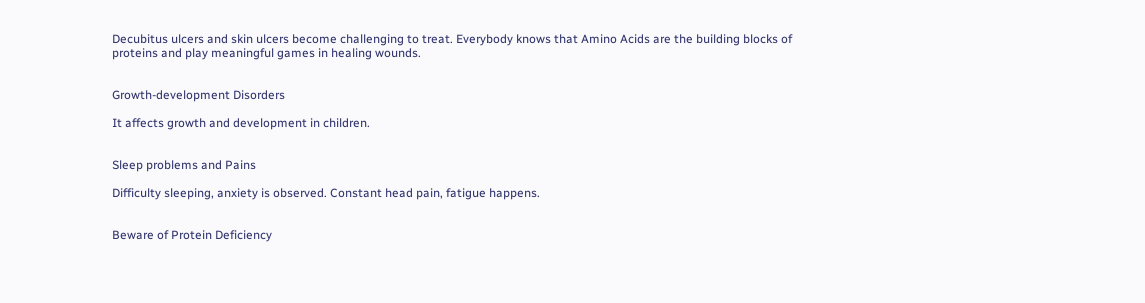Decubitus ulcers and skin ulcers become challenging to treat. Everybody knows that Amino Acids are the building blocks of proteins and play meaningful games in healing wounds.


Growth-development Disorders

It affects growth and development in children.


Sleep problems and Pains

Difficulty sleeping, anxiety is observed. Constant head pain, fatigue happens.


Beware of Protein Deficiency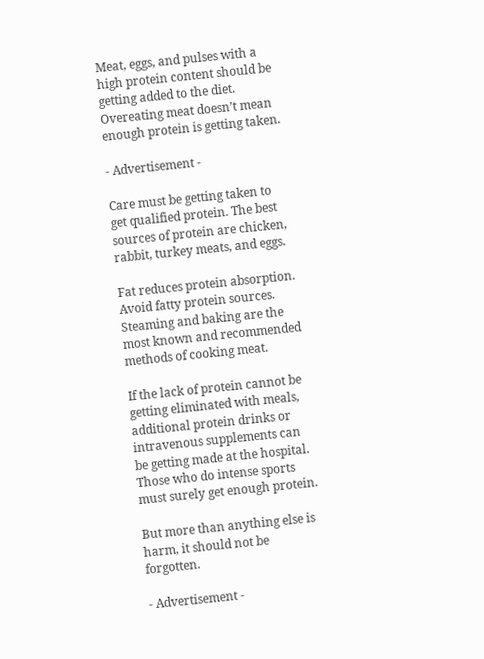Meat, eggs, and pulses with a high protein content should be getting added to the diet. Overeating meat doesn’t mean enough protein is getting taken.

- Advertisement -

Care must be getting taken to get qualified protein. The best sources of protein are chicken, rabbit, turkey meats, and eggs.

Fat reduces protein absorption. Avoid fatty protein sources. Steaming and baking are the most known and recommended methods of cooking meat.

If the lack of protein cannot be getting eliminated with meals, additional protein drinks or intravenous supplements can be getting made at the hospital. Those who do intense sports must surely get enough protein.

But more than anything else is harm, it should not be forgotten.

- Advertisement -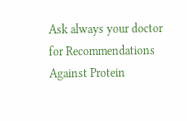Ask always your doctor for Recommendations Against Protein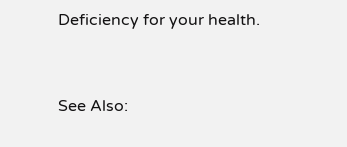Deficiency for your health.


See Also: